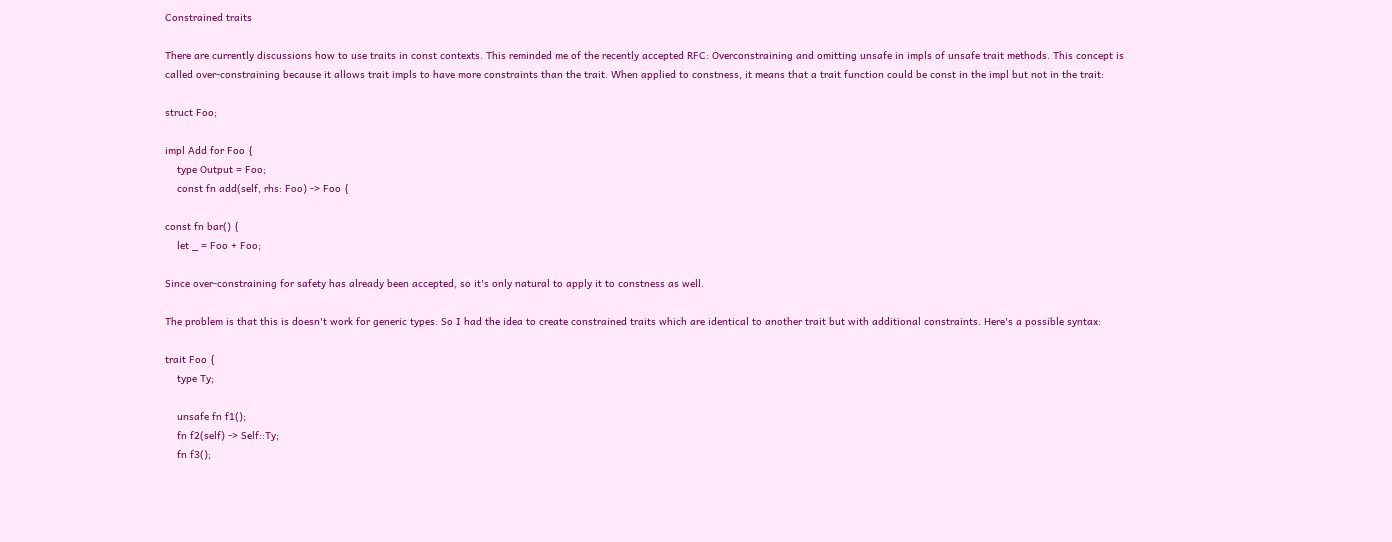Constrained traits

There are currently discussions how to use traits in const contexts. This reminded me of the recently accepted RFC: Overconstraining and omitting unsafe in impls of unsafe trait methods. This concept is called over-constraining because it allows trait impls to have more constraints than the trait. When applied to constness, it means that a trait function could be const in the impl but not in the trait:

struct Foo;

impl Add for Foo {
    type Output = Foo;
    const fn add(self, rhs: Foo) -> Foo {

const fn bar() {
    let _ = Foo + Foo;

Since over-constraining for safety has already been accepted, so it's only natural to apply it to constness as well.

The problem is that this is doesn't work for generic types. So I had the idea to create constrained traits which are identical to another trait but with additional constraints. Here's a possible syntax:

trait Foo {
    type Ty;

    unsafe fn f1();
    fn f2(self) -> Self::Ty;
    fn f3();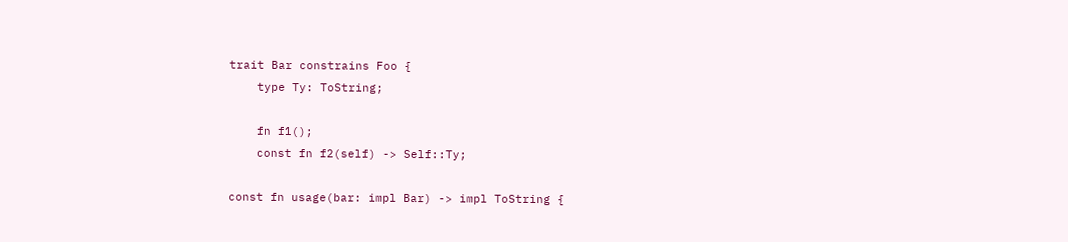trait Bar constrains Foo {
    type Ty: ToString;

    fn f1();
    const fn f2(self) -> Self::Ty;

const fn usage(bar: impl Bar) -> impl ToString {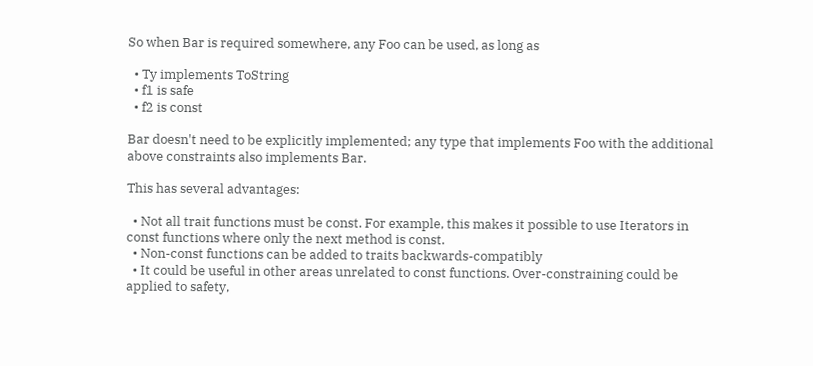So when Bar is required somewhere, any Foo can be used, as long as

  • Ty implements ToString
  • f1 is safe
  • f2 is const

Bar doesn't need to be explicitly implemented; any type that implements Foo with the additional above constraints also implements Bar.

This has several advantages:

  • Not all trait functions must be const. For example, this makes it possible to use Iterators in const functions where only the next method is const.
  • Non-const functions can be added to traits backwards-compatibly
  • It could be useful in other areas unrelated to const functions. Over-constraining could be applied to safety,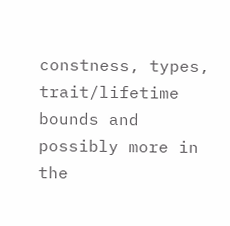constness, types, trait/lifetime bounds and possibly more in the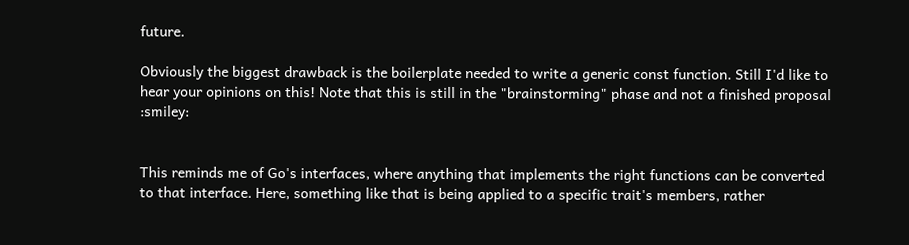future.

Obviously the biggest drawback is the boilerplate needed to write a generic const function. Still I'd like to hear your opinions on this! Note that this is still in the "brainstorming" phase and not a finished proposal :smiley:


This reminds me of Go's interfaces, where anything that implements the right functions can be converted to that interface. Here, something like that is being applied to a specific trait's members, rather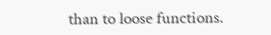than to loose functions.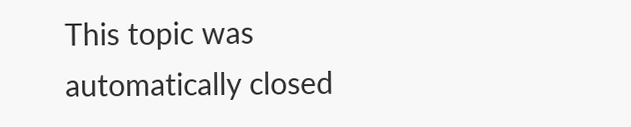This topic was automatically closed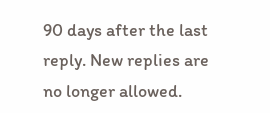90 days after the last reply. New replies are no longer allowed.